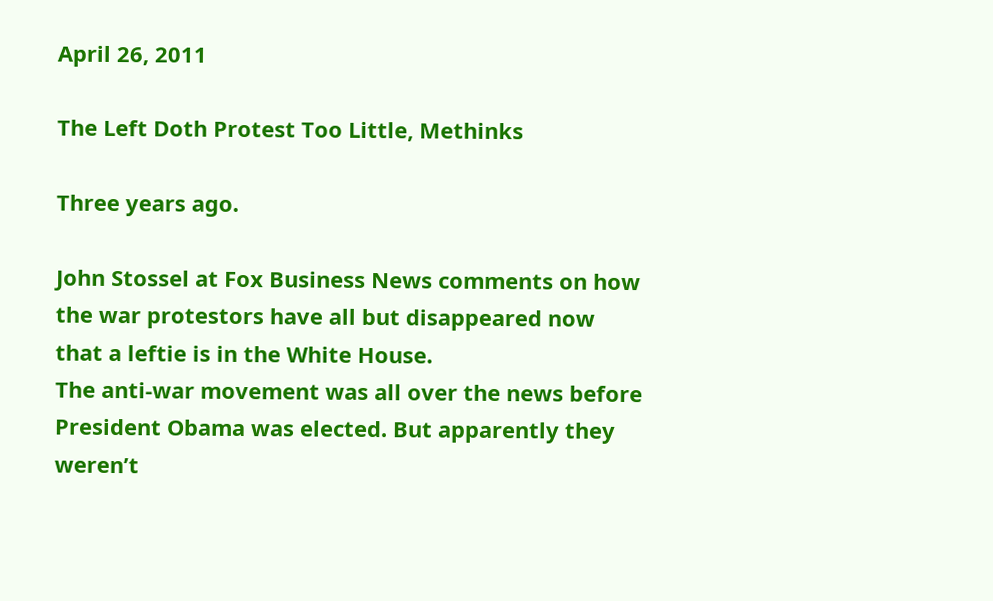April 26, 2011

The Left Doth Protest Too Little, Methinks

Three years ago.

John Stossel at Fox Business News comments on how the war protestors have all but disappeared now that a leftie is in the White House.
The anti-war movement was all over the news before President Obama was elected. But apparently they weren’t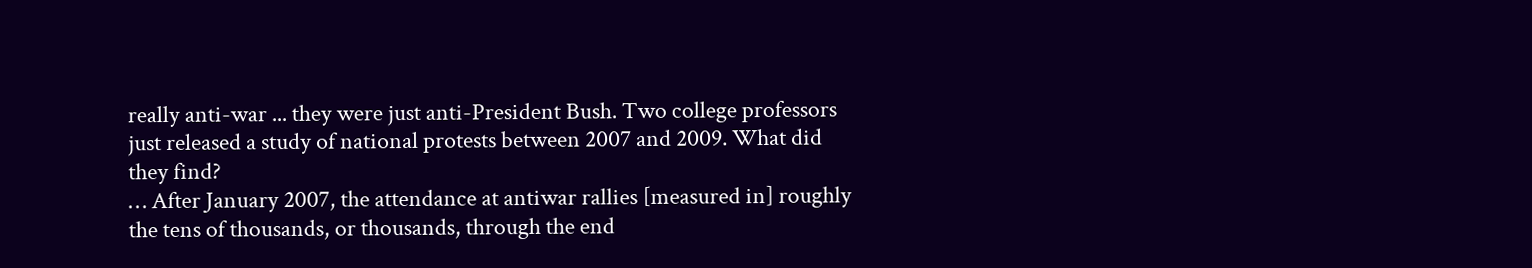really anti-war ... they were just anti-President Bush. Two college professors just released a study of national protests between 2007 and 2009. What did they find?
… After January 2007, the attendance at antiwar rallies [measured in] roughly the tens of thousands, or thousands, through the end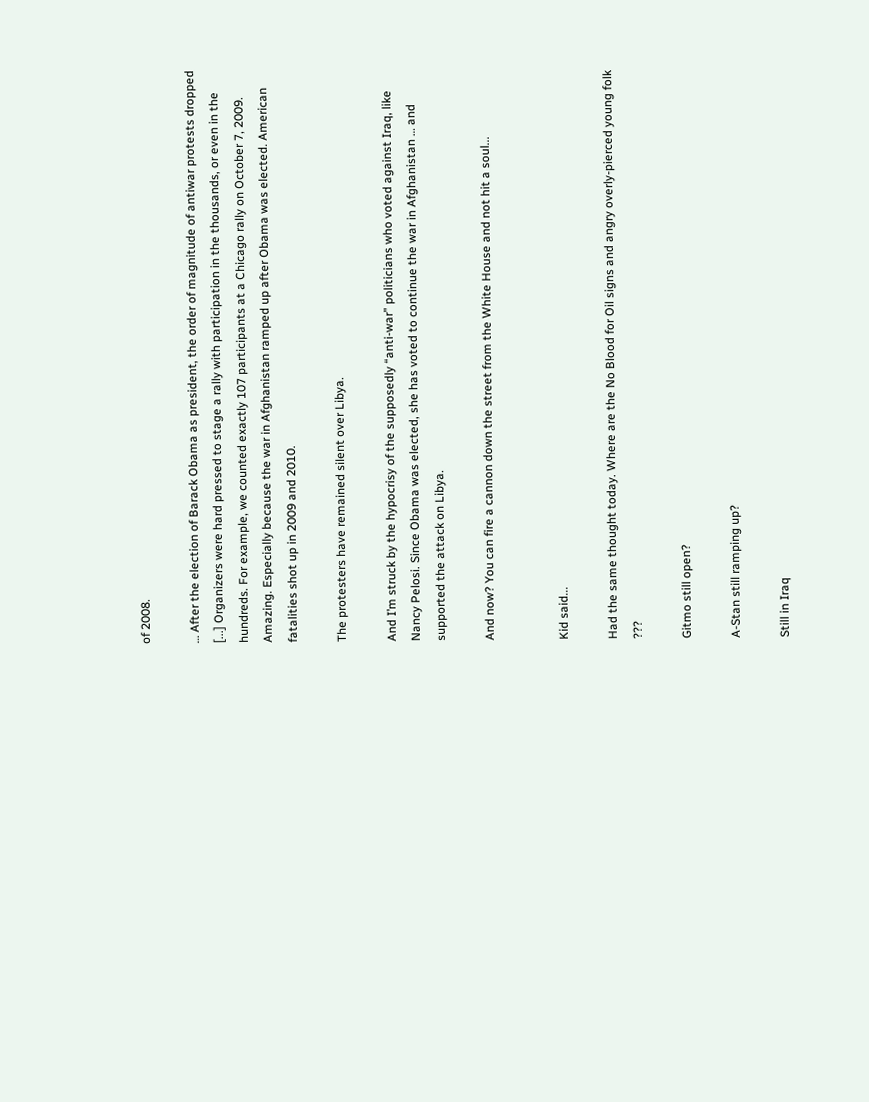of 2008.

… After the election of Barack Obama as president, the order of magnitude of antiwar protests dropped [...] Organizers were hard pressed to stage a rally with participation in the thousands, or even in the hundreds. For example, we counted exactly 107 participants at a Chicago rally on October 7, 2009.
Amazing. Especially because the war in Afghanistan ramped up after Obama was elected. American fatalities shot up in 2009 and 2010.

The protesters have remained silent over Libya.

And I’m struck by the hypocrisy of the supposedly “anti-war” politicians who voted against Iraq, like Nancy Pelosi. Since Obama was elected, she has voted to continue the war in Afghanistan … and supported the attack on Libya.

And now? You can fire a cannon down the street from the White House and not hit a soul...


Kid said...

Had the same thought today. Where are the No Blood for Oil signs and angry overly-pierced young folk ???

Gitmo still open?

A-Stan still ramping up?

Still in Iraq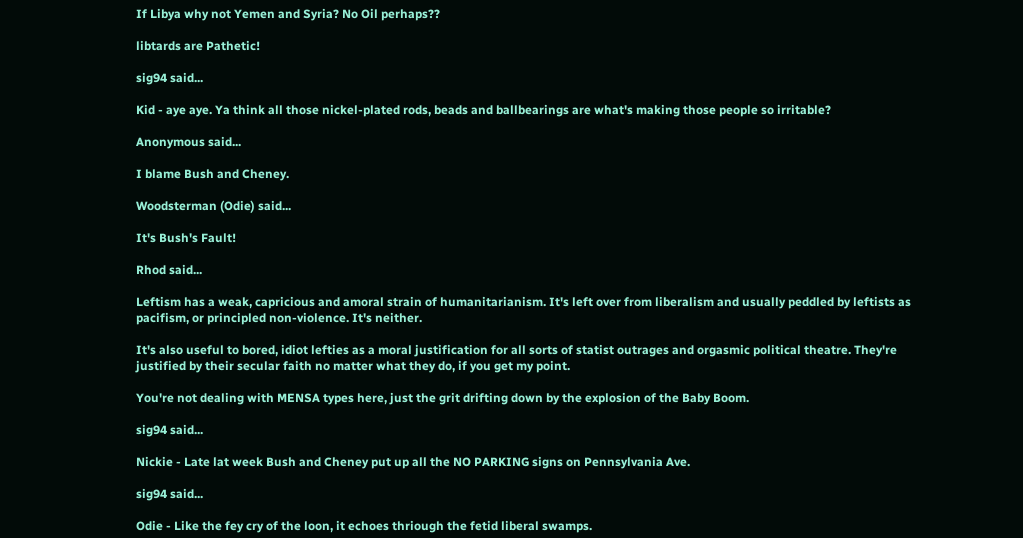If Libya why not Yemen and Syria? No Oil perhaps??

libtards are Pathetic!

sig94 said...

Kid - aye aye. Ya think all those nickel-plated rods, beads and ballbearings are what's making those people so irritable?

Anonymous said...

I blame Bush and Cheney.

Woodsterman (Odie) said...

It's Bush's Fault!

Rhod said...

Leftism has a weak, capricious and amoral strain of humanitarianism. It's left over from liberalism and usually peddled by leftists as pacifism, or principled non-violence. It's neither.

It's also useful to bored, idiot lefties as a moral justification for all sorts of statist outrages and orgasmic political theatre. They're justified by their secular faith no matter what they do, if you get my point.

You're not dealing with MENSA types here, just the grit drifting down by the explosion of the Baby Boom.

sig94 said...

Nickie - Late lat week Bush and Cheney put up all the NO PARKING signs on Pennsylvania Ave.

sig94 said...

Odie - Like the fey cry of the loon, it echoes thriough the fetid liberal swamps.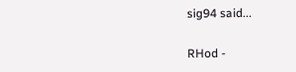sig94 said...

RHod -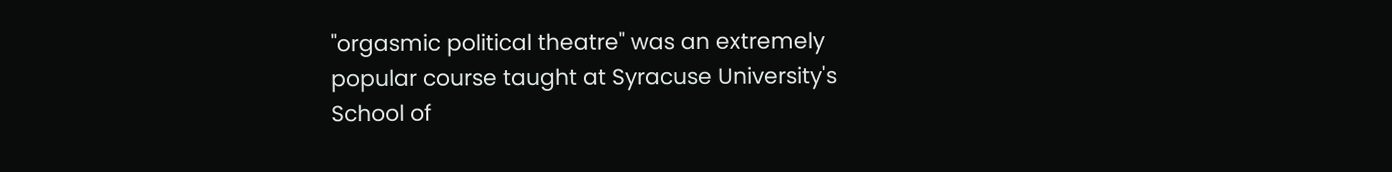"orgasmic political theatre" was an extremely popular course taught at Syracuse University's School of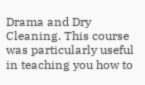Drama and Dry Cleaning. This course was particularly useful in teaching you how to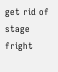get rid of stage fright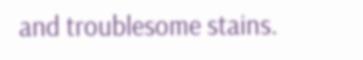and troublesome stains.